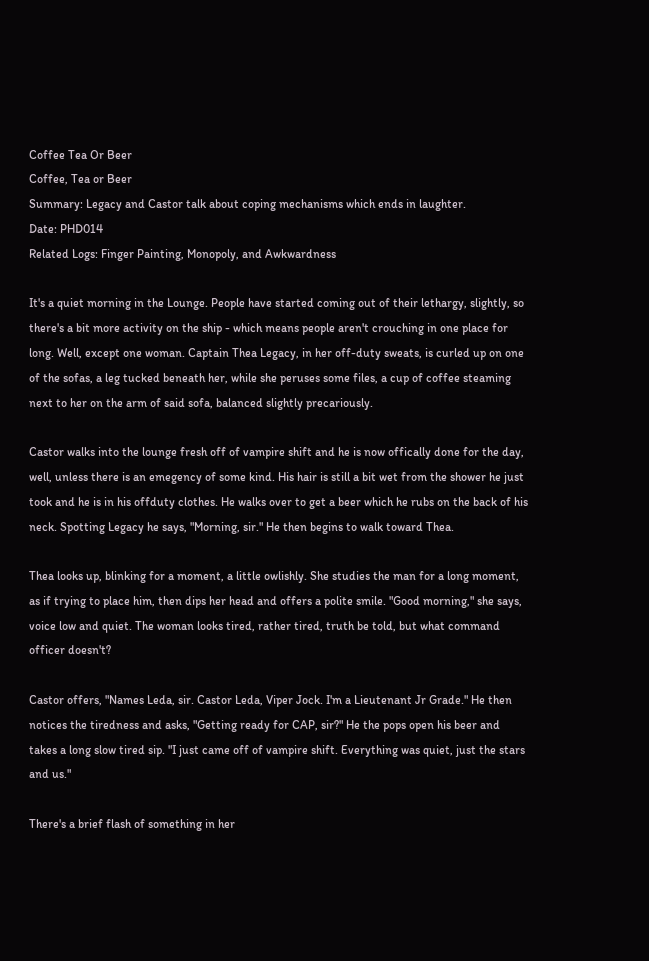Coffee Tea Or Beer
Coffee, Tea or Beer
Summary: Legacy and Castor talk about coping mechanisms which ends in laughter.
Date: PHD014
Related Logs: Finger Painting, Monopoly, and Awkwardness

It's a quiet morning in the Lounge. People have started coming out of their lethargy, slightly, so there's a bit more activity on the ship - which means people aren't crouching in one place for long. Well, except one woman. Captain Thea Legacy, in her off-duty sweats, is curled up on one of the sofas, a leg tucked beneath her, while she peruses some files, a cup of coffee steaming next to her on the arm of said sofa, balanced slightly precariously.

Castor walks into the lounge fresh off of vampire shift and he is now offically done for the day, well, unless there is an emegency of some kind. His hair is still a bit wet from the shower he just took and he is in his offduty clothes. He walks over to get a beer which he rubs on the back of his neck. Spotting Legacy he says, "Morning, sir." He then begins to walk toward Thea.

Thea looks up, blinking for a moment, a little owlishly. She studies the man for a long moment, as if trying to place him, then dips her head and offers a polite smile. "Good morning," she says, voice low and quiet. The woman looks tired, rather tired, truth be told, but what command officer doesn't?

Castor offers, "Names Leda, sir. Castor Leda, Viper Jock. I'm a Lieutenant Jr Grade." He then notices the tiredness and asks, "Getting ready for CAP, sir?" He the pops open his beer and takes a long slow tired sip. "I just came off of vampire shift. Everything was quiet, just the stars and us."

There's a brief flash of something in her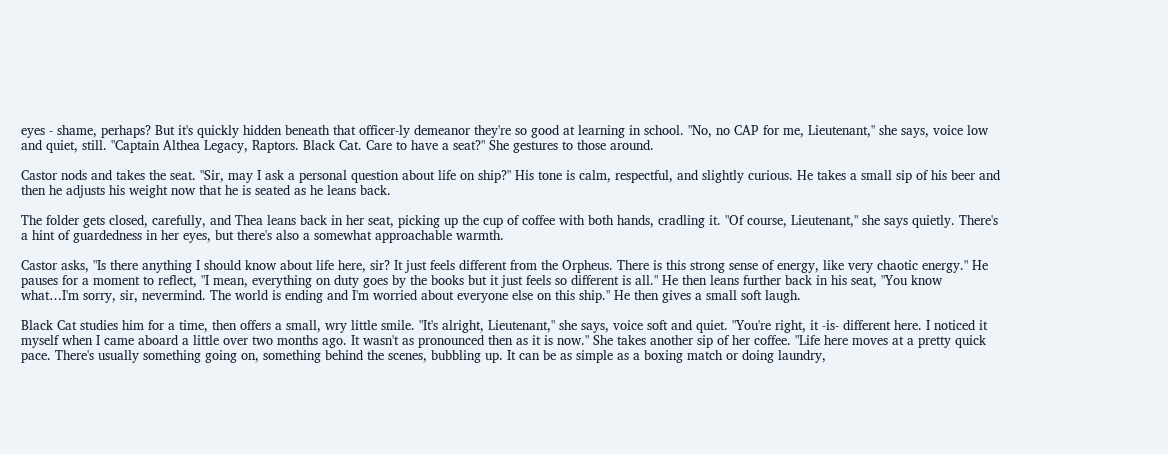eyes - shame, perhaps? But it's quickly hidden beneath that officer-ly demeanor they're so good at learning in school. "No, no CAP for me, Lieutenant," she says, voice low and quiet, still. "Captain Althea Legacy, Raptors. Black Cat. Care to have a seat?" She gestures to those around.

Castor nods and takes the seat. "Sir, may I ask a personal question about life on ship?" His tone is calm, respectful, and slightly curious. He takes a small sip of his beer and then he adjusts his weight now that he is seated as he leans back.

The folder gets closed, carefully, and Thea leans back in her seat, picking up the cup of coffee with both hands, cradling it. "Of course, Lieutenant," she says quietly. There's a hint of guardedness in her eyes, but there's also a somewhat approachable warmth.

Castor asks, "Is there anything I should know about life here, sir? It just feels different from the Orpheus. There is this strong sense of energy, like very chaotic energy." He pauses for a moment to reflect, "I mean, everything on duty goes by the books but it just feels so different is all." He then leans further back in his seat, "You know what…I'm sorry, sir, nevermind. The world is ending and I'm worried about everyone else on this ship." He then gives a small soft laugh.

Black Cat studies him for a time, then offers a small, wry little smile. "It's alright, Lieutenant," she says, voice soft and quiet. "You're right, it -is- different here. I noticed it myself when I came aboard a little over two months ago. It wasn't as pronounced then as it is now." She takes another sip of her coffee. "Life here moves at a pretty quick pace. There's usually something going on, something behind the scenes, bubbling up. It can be as simple as a boxing match or doing laundry,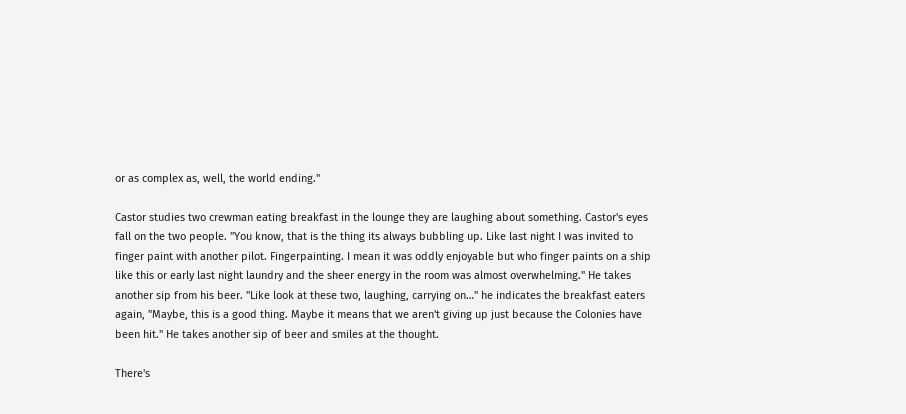or as complex as, well, the world ending."

Castor studies two crewman eating breakfast in the lounge they are laughing about something. Castor's eyes fall on the two people. "You know, that is the thing its always bubbling up. Like last night I was invited to finger paint with another pilot. Fingerpainting. I mean it was oddly enjoyable but who finger paints on a ship like this or early last night laundry and the sheer energy in the room was almost overwhelming." He takes another sip from his beer. "Like look at these two, laughing, carrying on…" he indicates the breakfast eaters again, "Maybe, this is a good thing. Maybe it means that we aren't giving up just because the Colonies have been hit." He takes another sip of beer and smiles at the thought.

There's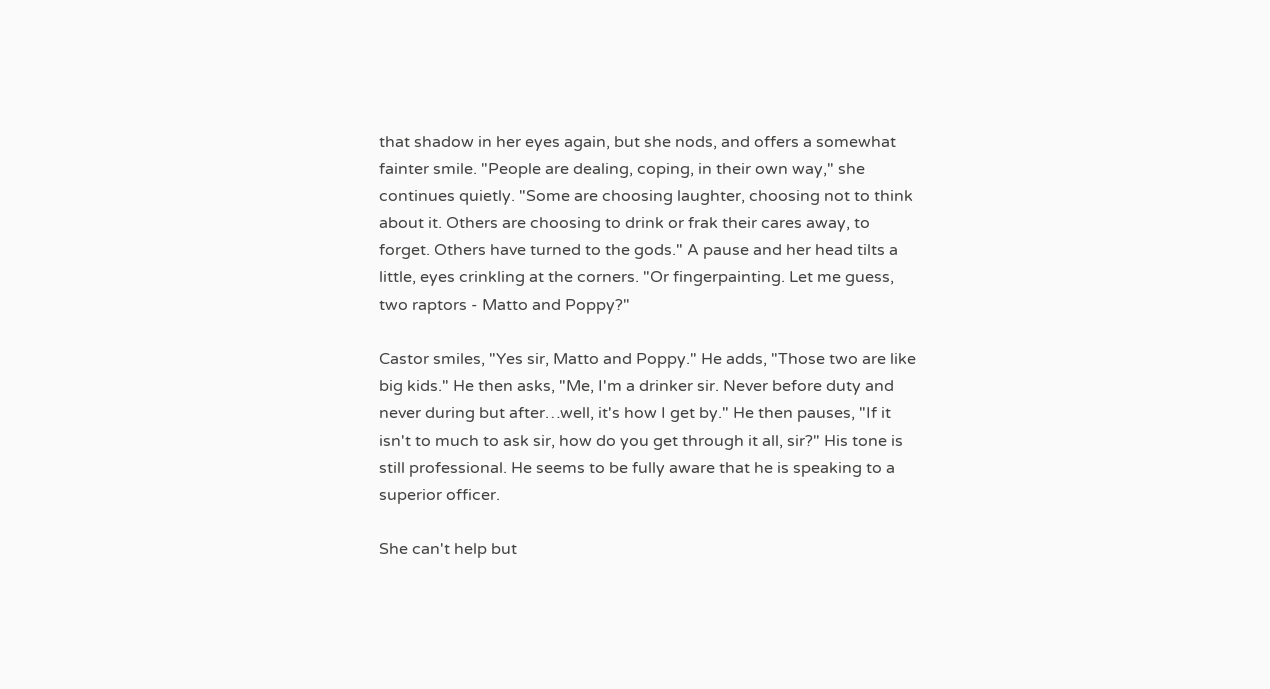that shadow in her eyes again, but she nods, and offers a somewhat fainter smile. "People are dealing, coping, in their own way," she continues quietly. "Some are choosing laughter, choosing not to think about it. Others are choosing to drink or frak their cares away, to forget. Others have turned to the gods." A pause and her head tilts a little, eyes crinkling at the corners. "Or fingerpainting. Let me guess, two raptors - Matto and Poppy?"

Castor smiles, "Yes sir, Matto and Poppy." He adds, "Those two are like big kids." He then asks, "Me, I'm a drinker sir. Never before duty and never during but after…well, it's how I get by." He then pauses, "If it isn't to much to ask sir, how do you get through it all, sir?" His tone is still professional. He seems to be fully aware that he is speaking to a superior officer.

She can't help but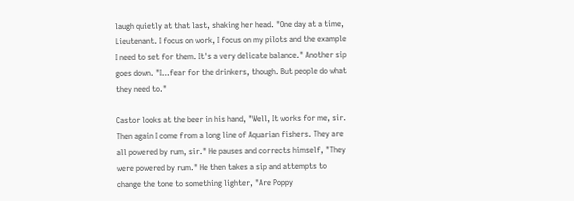laugh quietly at that last, shaking her head. "One day at a time, Lieutenant. I focus on work, I focus on my pilots and the example I need to set for them. It's a very delicate balance." Another sip goes down. "I…fear for the drinkers, though. But people do what they need to."

Castor looks at the beer in his hand, "Well, It works for me, sir. Then again I come from a long line of Aquarian fishers. They are all powered by rum, sir." He pauses and corrects himself, "They were powered by rum." He then takes a sip and attempts to change the tone to something lighter, "Are Poppy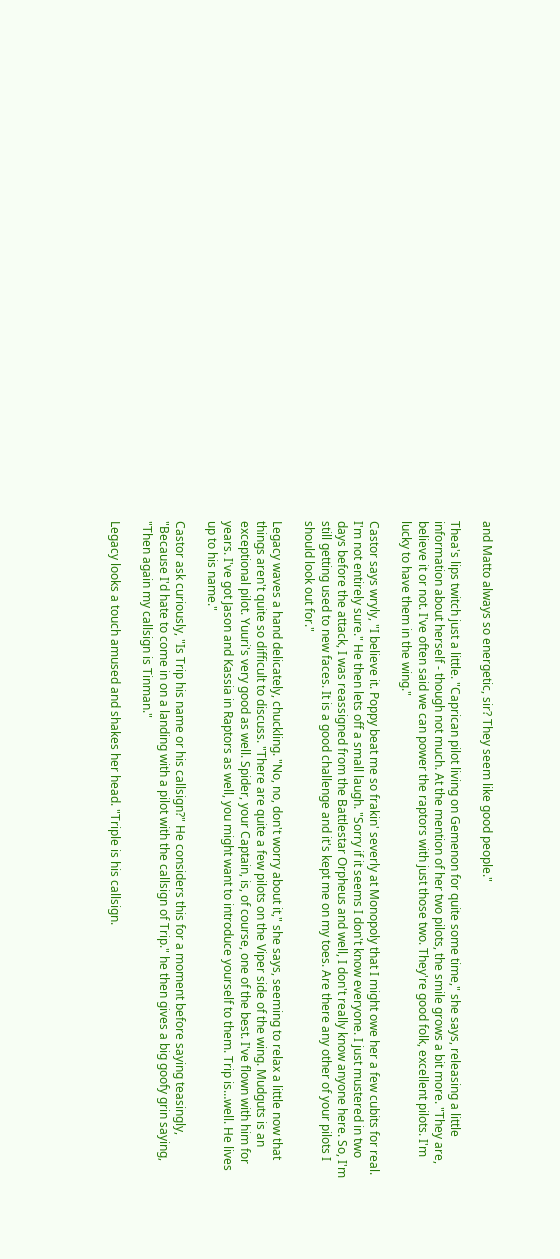and Matto always so energetic, sir? They seem like good people."

Thea's lips twitch just a little. "Caprican pilot living on Gemenon for quite some time," she says, releasing a little information about herself - though not much. At the mention of her two pilots, the smile grows a bit more. "They are, believe it or not. I've often said we can power the raptors with just those two. They're good folk, excellent pilots. I'm lucky to have them in the wing."

Castor says wryly, "I believe it. Poppy beat me so frakin' severly at Monopoly that I might owe her a few cubits for real. I'm not entirely sure." He then lets off a small laugh. "Sorry if it seems I don't know everyone. I just mustered in two days before the attack, I was reassigned from the Battlestar Orpheus and well, I don't really know anyone here. So, I'm still getting used to new faces. It is a good challenge and it's kept me on my toes. Are there any other of your pilots I should look out for."

Legacy waves a hand delicately, chuckling. "No, no, don't worry about it," she says, seeming to relax a little now that things aren't quite so difficult to discuss. "There are quite a few pilots on the Viper side of the wing. Mudguts is an exceptional pilot. Yuuri's very good as well. Spider, your Captain, is, of course, one of the best. I've flown with him for years. I've got Jason and Kassia in Raptors as well, you might want to introduce yourself to them. Trip is…well. He lives up to his name."

Castor ask curiously, "Is Trip his name or his callsign?" He considers this for a moment before saying teasingly, "Because I'd hate to come in on a landing with a pilot with the callsign of Trip." he then gives a big goofy grin saying, "Then again my callsign is Tinman."

Legacy looks a touch amused and shakes her head. "Triple is his callsign.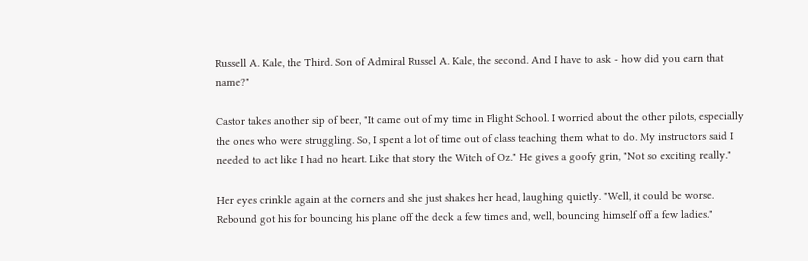Russell A. Kale, the Third. Son of Admiral Russel A. Kale, the second. And I have to ask - how did you earn that name?"

Castor takes another sip of beer, "It came out of my time in Flight School. I worried about the other pilots, especially the ones who were struggling. So, I spent a lot of time out of class teaching them what to do. My instructors said I needed to act like I had no heart. Like that story the Witch of Oz." He gives a goofy grin, "Not so exciting really."

Her eyes crinkle again at the corners and she just shakes her head, laughing quietly. "Well, it could be worse. Rebound got his for bouncing his plane off the deck a few times and, well, bouncing himself off a few ladies."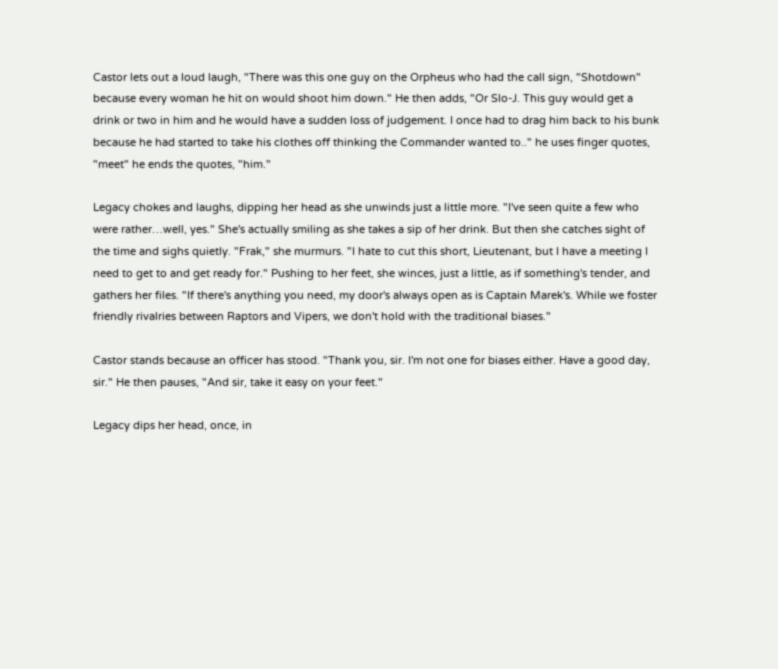Castor lets out a loud laugh, "There was this one guy on the Orpheus who had the call sign, "Shotdown" because every woman he hit on would shoot him down." He then adds, "Or Slo-J. This guy would get a drink or two in him and he would have a sudden loss of judgement. I once had to drag him back to his bunk because he had started to take his clothes off thinking the Commander wanted to.." he uses finger quotes, "meet" he ends the quotes, "him."

Legacy chokes and laughs, dipping her head as she unwinds just a little more. "I've seen quite a few who were rather…well, yes." She's actually smiling as she takes a sip of her drink. But then she catches sight of the time and sighs quietly. "Frak," she murmurs. "I hate to cut this short, Lieutenant, but I have a meeting I need to get to and get ready for." Pushing to her feet, she winces, just a little, as if something's tender, and gathers her files. "If there's anything you need, my door's always open as is Captain Marek's. While we foster friendly rivalries between Raptors and Vipers, we don't hold with the traditional biases."

Castor stands because an officer has stood. "Thank you, sir. I'm not one for biases either. Have a good day, sir." He then pauses, "And sir, take it easy on your feet."

Legacy dips her head, once, in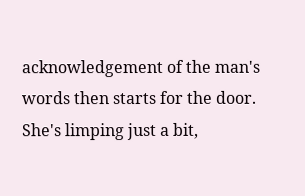acknowledgement of the man's words then starts for the door. She's limping just a bit,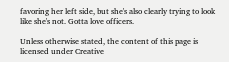favoring her left side, but she's also clearly trying to look like she's not. Gotta love officers.

Unless otherwise stated, the content of this page is licensed under Creative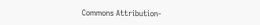Commons Attribution-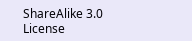ShareAlike 3.0 License